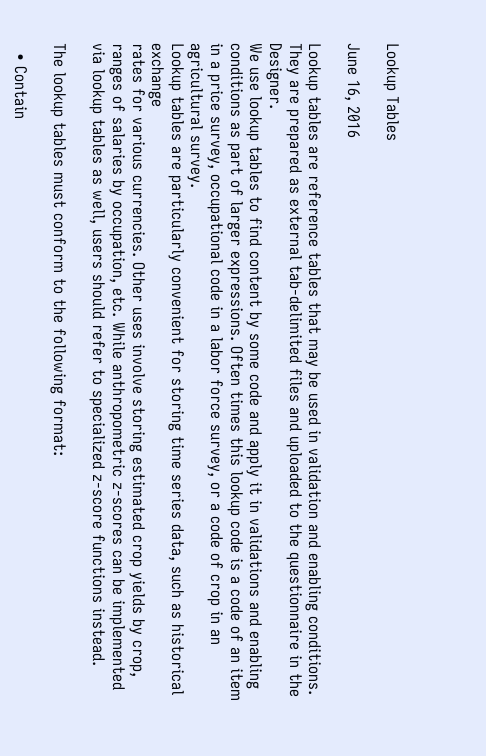Lookup Tables

June 16, 2016

Lookup tables are reference tables that may be used in validation and enabling conditions. They are prepared as external tab-delimited files and uploaded to the questionnaire in the Designer.
We use lookup tables to find content by some code and apply it in validations and enabling
conditions as part of larger expressions. Often times this lookup code is a code of an item in a price survey, occupational code in a labor force survey, or a code of crop in an agricultural survey.
Lookup tables are particularly convenient for storing time series data, such as historical exchange
rates for various currencies. Other uses involve storing estimated crop yields by crop, ranges of salaries by occupation, etc. While anthropometric z-scores can be implemented via lookup tables as well, users should refer to specialized z-score functions instead.

The lookup tables must conform to the following format:

  • Contain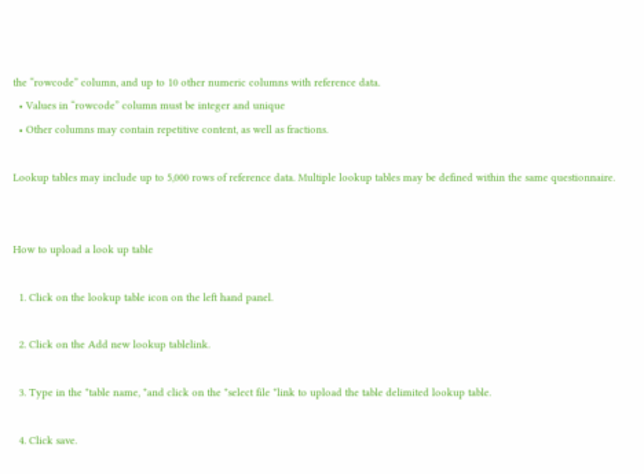the “rowcode” column, and up to 10 other numeric columns with reference data.
  • Values in “rowcode” column must be integer and unique
  • Other columns may contain repetitive content, as well as fractions.

Lookup tables may include up to 5,000 rows of reference data. Multiple lookup tables may be defined within the same questionnaire.


How to upload a look up table

  1. Click on the lookup table icon on the left hand panel.

  2. Click on the Add new lookup tablelink.

  3. Type in the *table name, *and click on the *select file *link to upload the table delimited lookup table.

  4. Click save.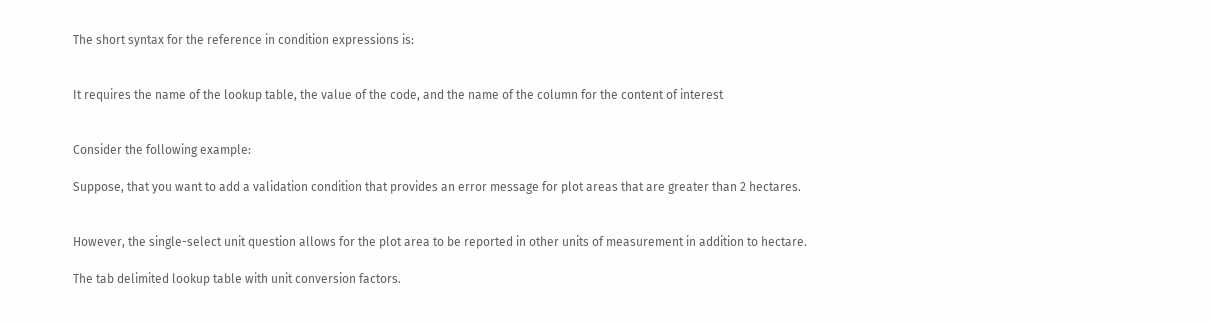The short syntax for the reference in condition expressions is:


It requires the name of the lookup table, the value of the code, and the name of the column for the content of interest


Consider the following example:

Suppose, that you want to add a validation condition that provides an error message for plot areas that are greater than 2 hectares.


However, the single-select unit question allows for the plot area to be reported in other units of measurement in addition to hectare.

The tab delimited lookup table with unit conversion factors.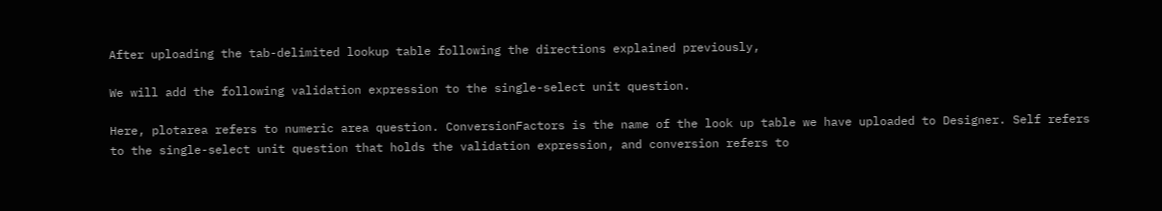After uploading the tab-delimited lookup table following the directions explained previously,

We will add the following validation expression to the single-select unit question.

Here, plotarea refers to numeric area question. ConversionFactors is the name of the look up table we have uploaded to Designer. Self refers to the single-select unit question that holds the validation expression, and conversion refers to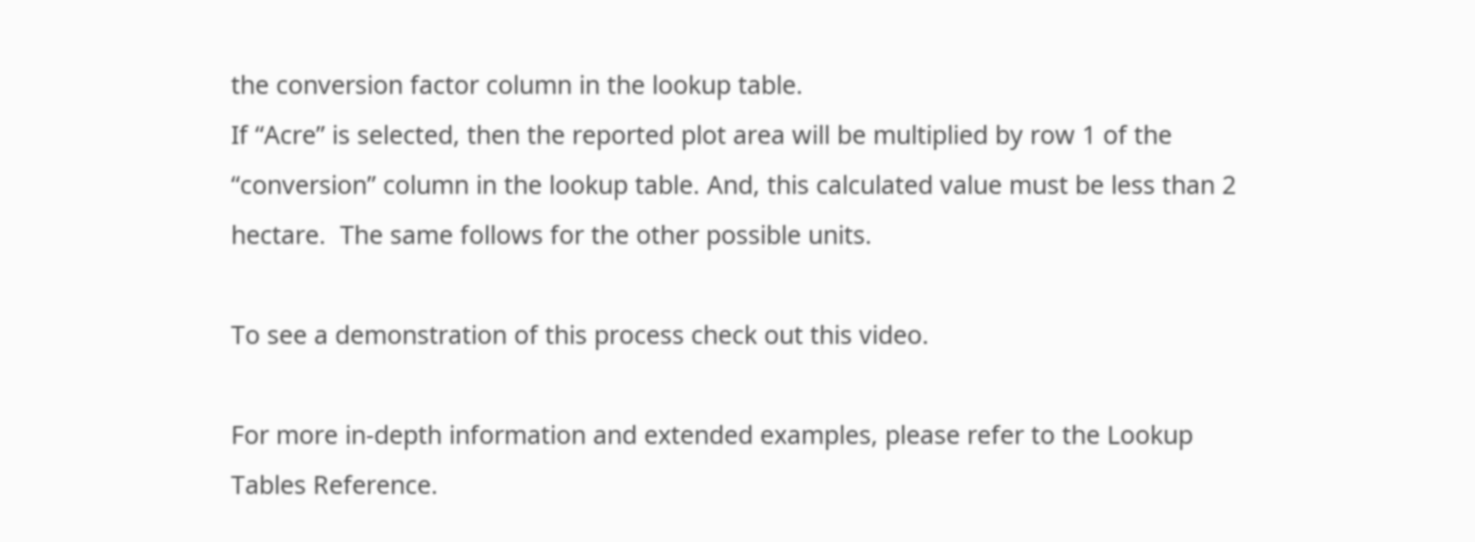the conversion factor column in the lookup table.
If “Acre” is selected, then the reported plot area will be multiplied by row 1 of the “conversion” column in the lookup table. And, this calculated value must be less than 2 hectare.  The same follows for the other possible units.

To see a demonstration of this process check out this video.

For more in-depth information and extended examples, please refer to the Lookup Tables Reference.